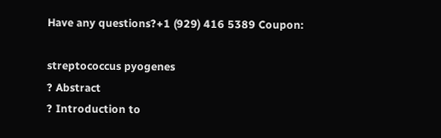Have any questions?+1 (929) 416 5389 Coupon:

streptococcus pyogenes
? Abstract
? Introduction to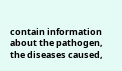contain information about the pathogen, the diseases caused,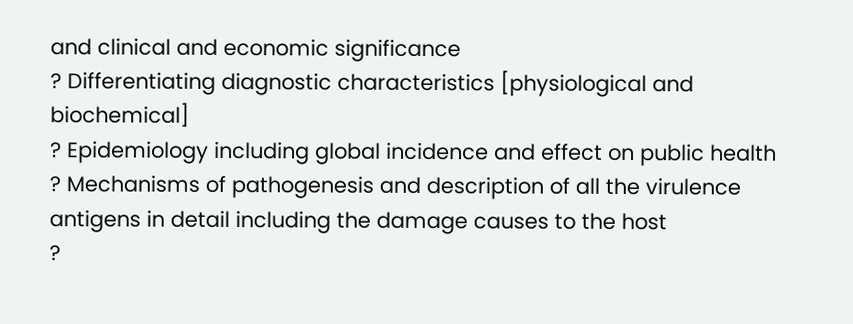and clinical and economic significance
? Differentiating diagnostic characteristics [physiological and biochemical]
? Epidemiology including global incidence and effect on public health
? Mechanisms of pathogenesis and description of all the virulence antigens in detail including the damage causes to the host
?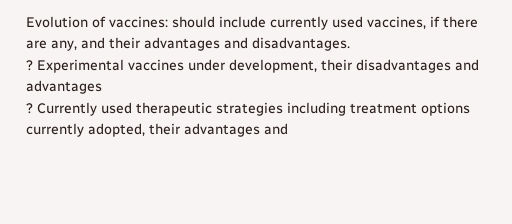Evolution of vaccines: should include currently used vaccines, if there are any, and their advantages and disadvantages.
? Experimental vaccines under development, their disadvantages and advantages
? Currently used therapeutic strategies including treatment options currently adopted, their advantages and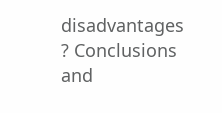disadvantages
? Conclusions and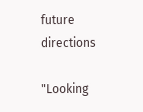future directions

"Looking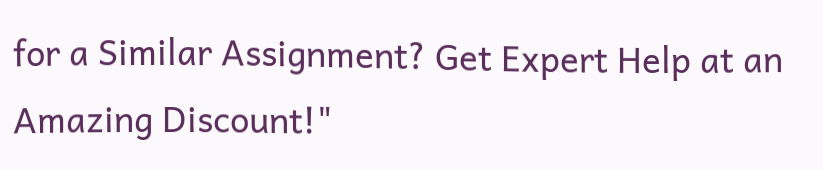for a Similar Assignment? Get Expert Help at an Amazing Discount!"